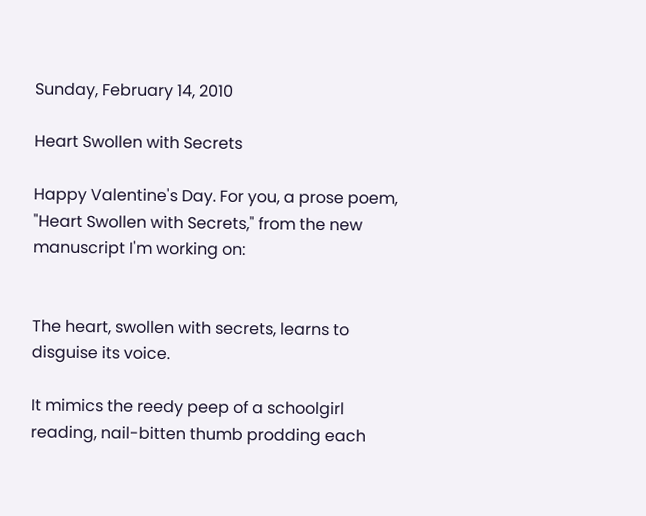Sunday, February 14, 2010

Heart Swollen with Secrets

Happy Valentine's Day. For you, a prose poem, "Heart Swollen with Secrets," from the new manuscript I'm working on:


The heart, swollen with secrets, learns to disguise its voice.

It mimics the reedy peep of a schoolgirl reading, nail-bitten thumb prodding each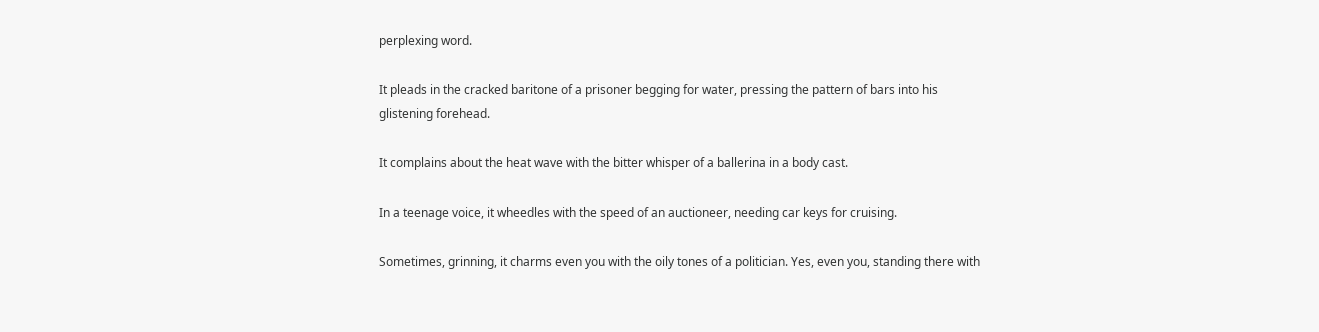perplexing word.

It pleads in the cracked baritone of a prisoner begging for water, pressing the pattern of bars into his glistening forehead.

It complains about the heat wave with the bitter whisper of a ballerina in a body cast.

In a teenage voice, it wheedles with the speed of an auctioneer, needing car keys for cruising.

Sometimes, grinning, it charms even you with the oily tones of a politician. Yes, even you, standing there with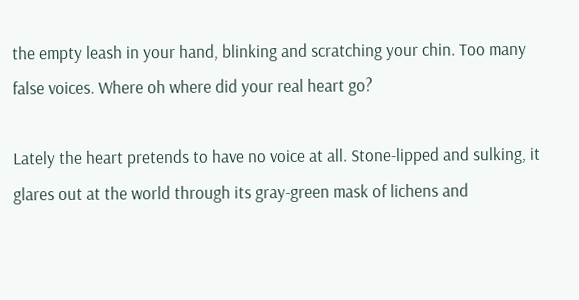the empty leash in your hand, blinking and scratching your chin. Too many false voices. Where oh where did your real heart go?

Lately the heart pretends to have no voice at all. Stone-lipped and sulking, it glares out at the world through its gray-green mask of lichens and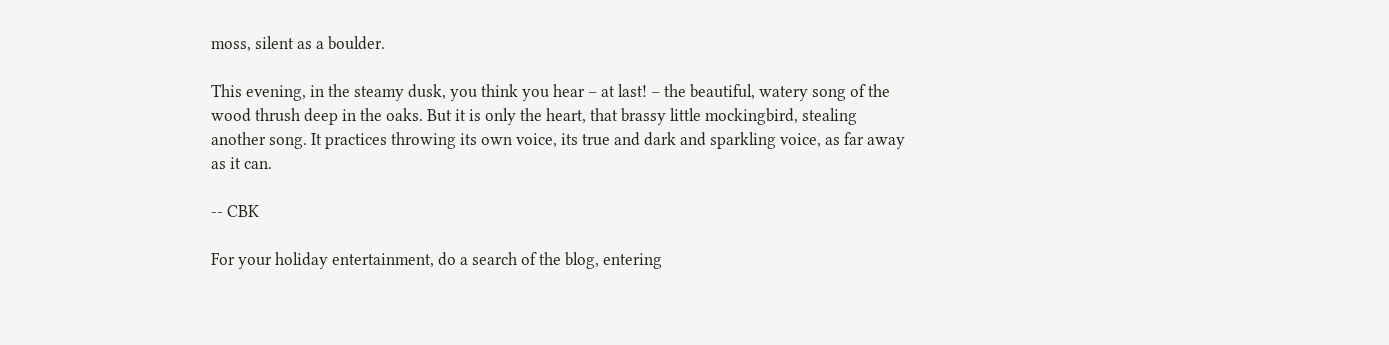moss, silent as a boulder.

This evening, in the steamy dusk, you think you hear – at last! – the beautiful, watery song of the wood thrush deep in the oaks. But it is only the heart, that brassy little mockingbird, stealing another song. It practices throwing its own voice, its true and dark and sparkling voice, as far away as it can.

-- CBK

For your holiday entertainment, do a search of the blog, entering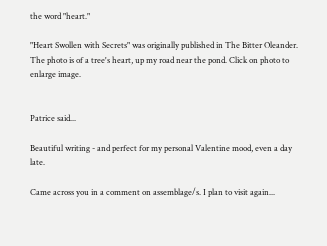the word "heart."

"Heart Swollen with Secrets" was originally published in The Bitter Oleander. The photo is of a tree's heart, up my road near the pond. Click on photo to enlarge image.


Patrice said...

Beautiful writing - and perfect for my personal Valentine mood, even a day late.

Came across you in a comment on assemblage/s. I plan to visit again...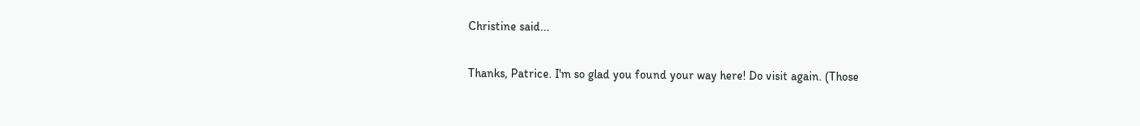Christine said...

Thanks, Patrice. I'm so glad you found your way here! Do visit again. (Those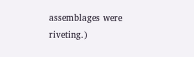assemblages were riveting.)